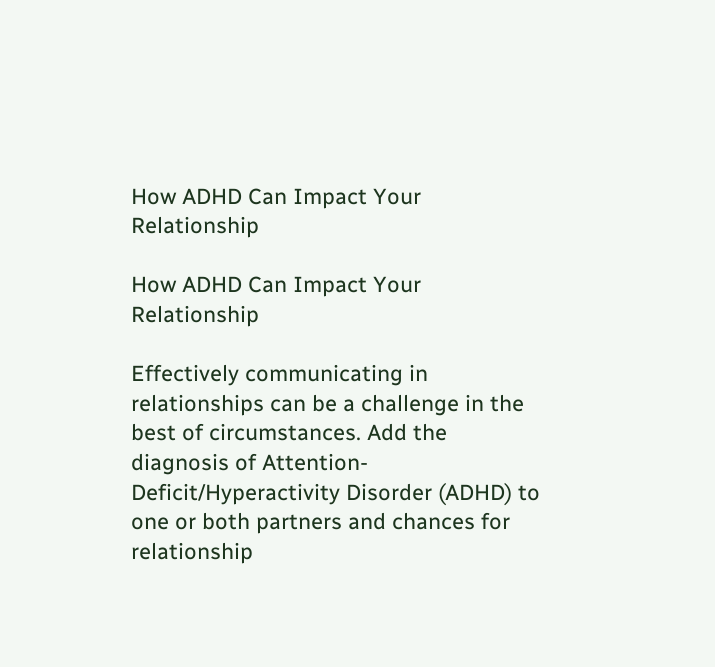How ADHD Can Impact Your Relationship

How ADHD Can Impact Your Relationship

Effectively communicating in relationships can be a challenge in the best of circumstances. Add the diagnosis of Attention-Deficit/Hyperactivity Disorder (ADHD) to one or both partners and chances for relationship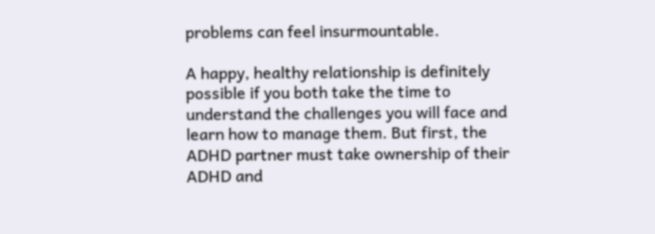problems can feel insurmountable.

A happy, healthy relationship is definitely possible if you both take the time to understand the challenges you will face and learn how to manage them. But first, the ADHD partner must take ownership of their ADHD and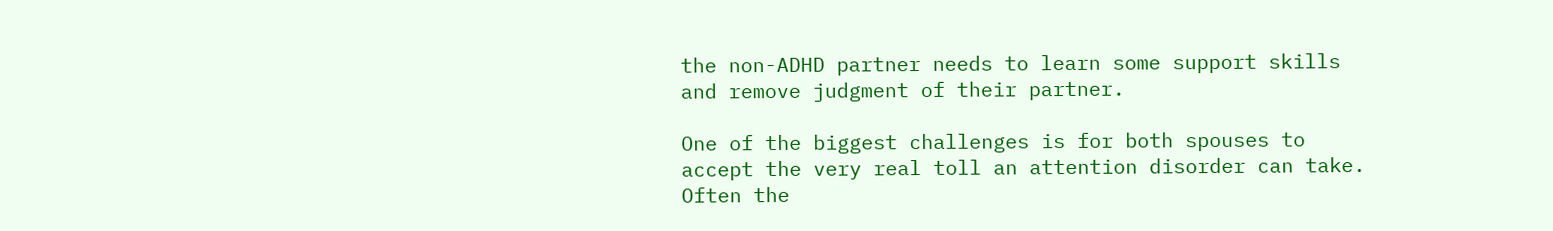the non-ADHD partner needs to learn some support skills and remove judgment of their partner.

One of the biggest challenges is for both spouses to accept the very real toll an attention disorder can take. Often the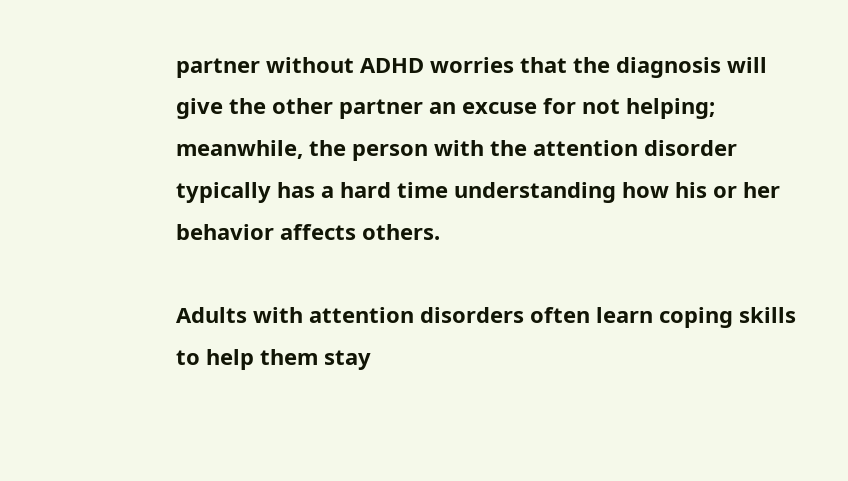partner without ADHD worries that the diagnosis will give the other partner an excuse for not helping; meanwhile, the person with the attention disorder typically has a hard time understanding how his or her behavior affects others.

Adults with attention disorders often learn coping skills to help them stay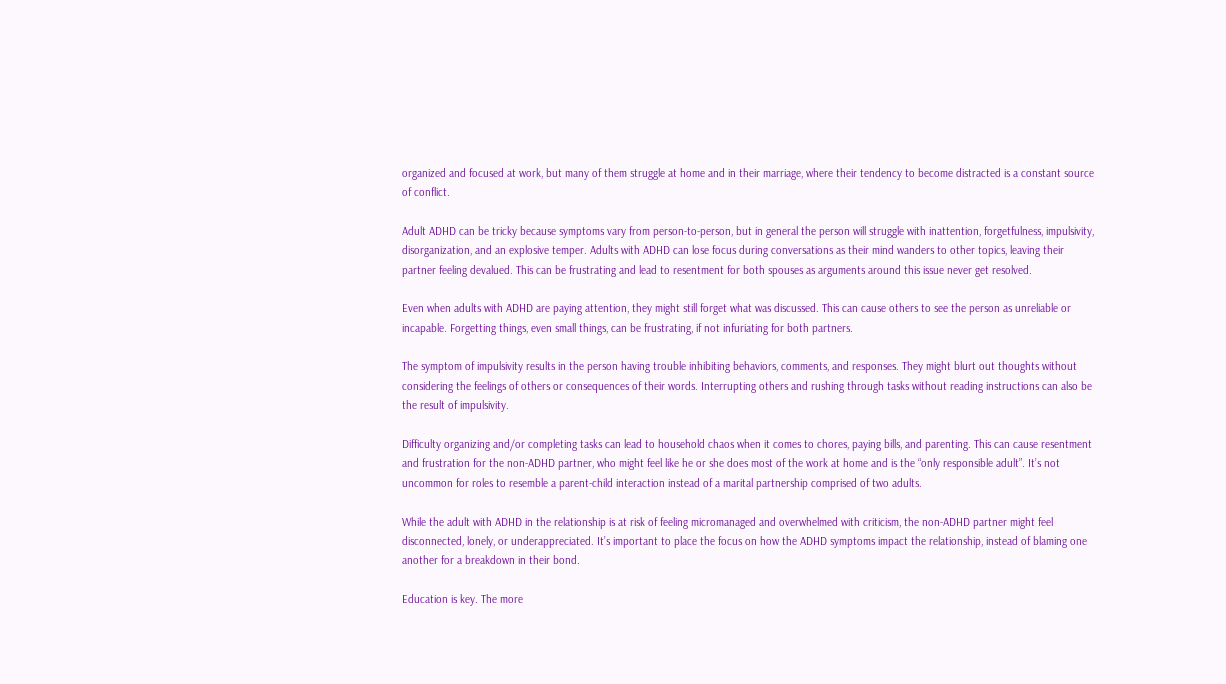organized and focused at work, but many of them struggle at home and in their marriage, where their tendency to become distracted is a constant source of conflict.

Adult ADHD can be tricky because symptoms vary from person-to-person, but in general the person will struggle with inattention, forgetfulness, impulsivity, disorganization, and an explosive temper. Adults with ADHD can lose focus during conversations as their mind wanders to other topics, leaving their partner feeling devalued. This can be frustrating and lead to resentment for both spouses as arguments around this issue never get resolved.

Even when adults with ADHD are paying attention, they might still forget what was discussed. This can cause others to see the person as unreliable or incapable. Forgetting things, even small things, can be frustrating, if not infuriating for both partners.

The symptom of impulsivity results in the person having trouble inhibiting behaviors, comments, and responses. They might blurt out thoughts without considering the feelings of others or consequences of their words. Interrupting others and rushing through tasks without reading instructions can also be the result of impulsivity.

Difficulty organizing and/or completing tasks can lead to household chaos when it comes to chores, paying bills, and parenting. This can cause resentment and frustration for the non-ADHD partner, who might feel like he or she does most of the work at home and is the “only responsible adult”. It’s not uncommon for roles to resemble a parent-child interaction instead of a marital partnership comprised of two adults.

While the adult with ADHD in the relationship is at risk of feeling micromanaged and overwhelmed with criticism, the non-ADHD partner might feel disconnected, lonely, or underappreciated. It’s important to place the focus on how the ADHD symptoms impact the relationship, instead of blaming one another for a breakdown in their bond.

Education is key. The more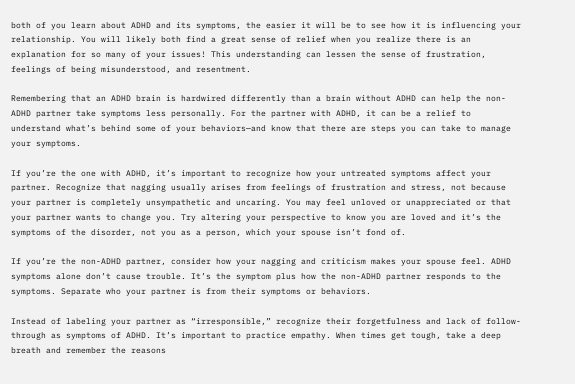both of you learn about ADHD and its symptoms, the easier it will be to see how it is influencing your relationship. You will likely both find a great sense of relief when you realize there is an explanation for so many of your issues! This understanding can lessen the sense of frustration, feelings of being misunderstood, and resentment.

Remembering that an ADHD brain is hardwired differently than a brain without ADHD can help the non-ADHD partner take symptoms less personally. For the partner with ADHD, it can be a relief to understand what’s behind some of your behaviors—and know that there are steps you can take to manage your symptoms.

If you’re the one with ADHD, it’s important to recognize how your untreated symptoms affect your partner. Recognize that nagging usually arises from feelings of frustration and stress, not because your partner is completely unsympathetic and uncaring. You may feel unloved or unappreciated or that your partner wants to change you. Try altering your perspective to know you are loved and it’s the symptoms of the disorder, not you as a person, which your spouse isn’t fond of.

If you’re the non-ADHD partner, consider how your nagging and criticism makes your spouse feel. ADHD symptoms alone don’t cause trouble. It’s the symptom plus how the non-ADHD partner responds to the symptoms. Separate who your partner is from their symptoms or behaviors.

Instead of labeling your partner as “irresponsible,” recognize their forgetfulness and lack of follow-through as symptoms of ADHD. It’s important to practice empathy. When times get tough, take a deep breath and remember the reasons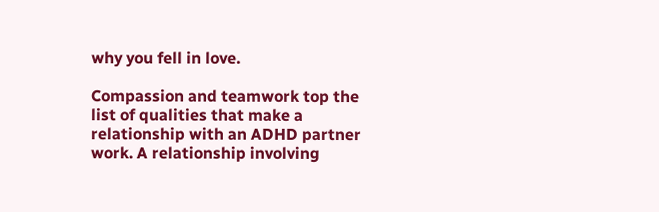why you fell in love.

Compassion and teamwork top the list of qualities that make a relationship with an ADHD partner work. A relationship involving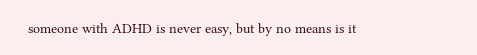someone with ADHD is never easy, but by no means is it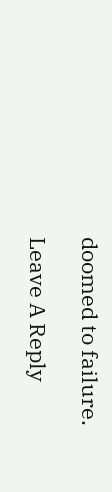doomed to failure.

Leave A Reply